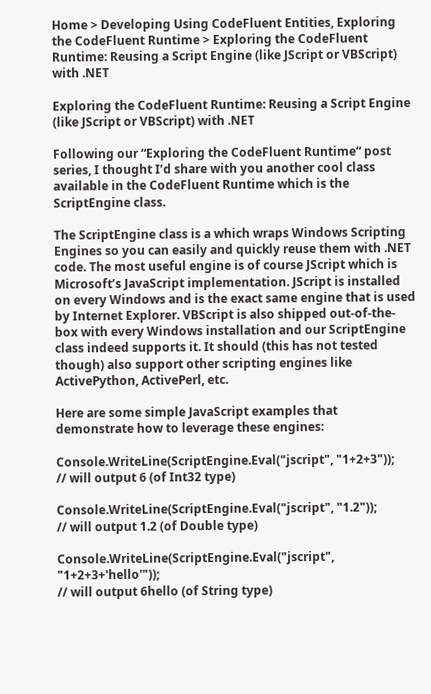Home > Developing Using CodeFluent Entities, Exploring the CodeFluent Runtime > Exploring the CodeFluent Runtime: Reusing a Script Engine (like JScript or VBScript) with .NET

Exploring the CodeFluent Runtime: Reusing a Script Engine (like JScript or VBScript) with .NET

Following our “Exploring the CodeFluent Runtime“ post series, I thought I’d share with you another cool class available in the CodeFluent Runtime which is the ScriptEngine class.

The ScriptEngine class is a which wraps Windows Scripting Engines so you can easily and quickly reuse them with .NET code. The most useful engine is of course JScript which is Microsoft’s JavaScript implementation. JScript is installed on every Windows and is the exact same engine that is used by Internet Explorer. VBScript is also shipped out-of-the-box with every Windows installation and our ScriptEngine class indeed supports it. It should (this has not tested though) also support other scripting engines like ActivePython, ActivePerl, etc.

Here are some simple JavaScript examples that demonstrate how to leverage these engines:

Console.WriteLine(ScriptEngine.Eval("jscript", "1+2+3"));
// will output 6 (of Int32 type)

Console.WriteLine(ScriptEngine.Eval("jscript", "1.2"));
// will output 1.2 (of Double type)

Console.WriteLine(ScriptEngine.Eval("jscript", "1+2+3+'hello'"));
// will output 6hello (of String type)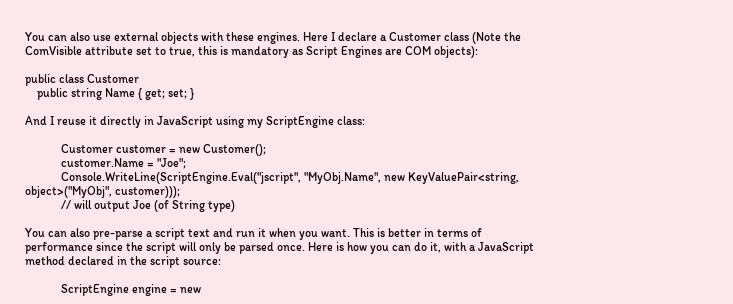You can also use external objects with these engines. Here I declare a Customer class (Note the ComVisible attribute set to true, this is mandatory as Script Engines are COM objects):

public class Customer
    public string Name { get; set; }

And I reuse it directly in JavaScript using my ScriptEngine class:

            Customer customer = new Customer();
            customer.Name = "Joe";
            Console.WriteLine(ScriptEngine.Eval("jscript", "MyObj.Name", new KeyValuePair<string, object>("MyObj", customer)));
            // will output Joe (of String type)

You can also pre-parse a script text and run it when you want. This is better in terms of performance since the script will only be parsed once. Here is how you can do it, with a JavaScript method declared in the script source:

            ScriptEngine engine = new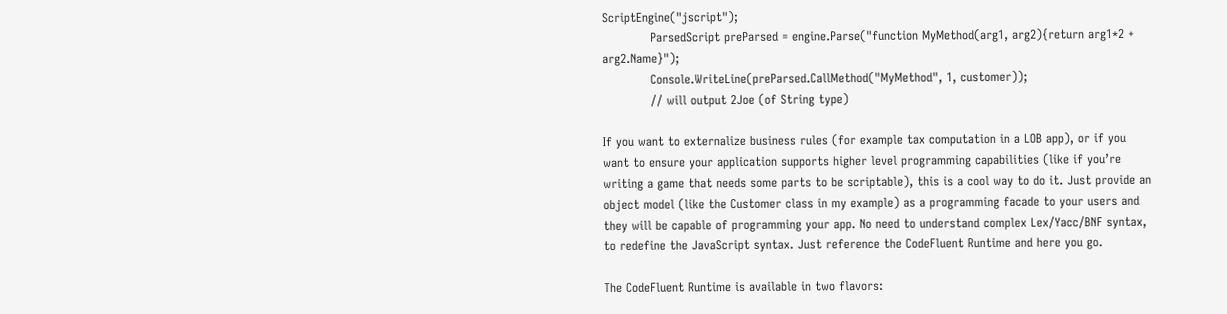ScriptEngine("jscript");
            ParsedScript preParsed = engine.Parse("function MyMethod(arg1, arg2){return arg1*2 + arg2.Name}");
            Console.WriteLine(preParsed.CallMethod("MyMethod", 1, customer));
            // will output 2Joe (of String type)

If you want to externalize business rules (for example tax computation in a LOB app), or if you want to ensure your application supports higher level programming capabilities (like if you’re writing a game that needs some parts to be scriptable), this is a cool way to do it. Just provide an object model (like the Customer class in my example) as a programming facade to your users and they will be capable of programming your app. No need to understand complex Lex/Yacc/BNF syntax, to redefine the JavaScript syntax. Just reference the CodeFluent Runtime and here you go.

The CodeFluent Runtime is available in two flavors: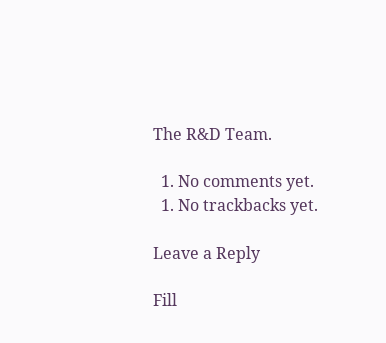The R&D Team.

  1. No comments yet.
  1. No trackbacks yet.

Leave a Reply

Fill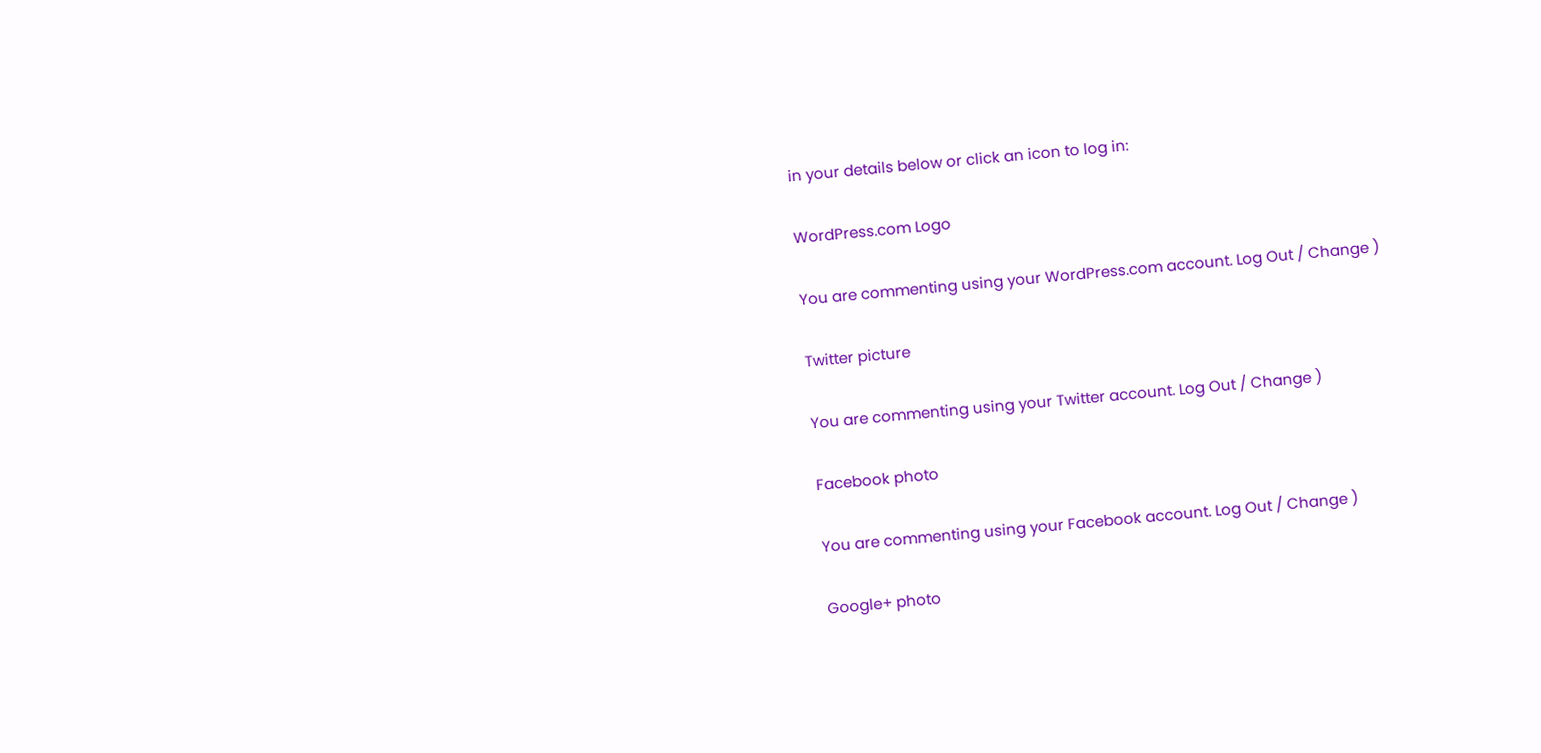in your details below or click an icon to log in:

WordPress.com Logo

You are commenting using your WordPress.com account. Log Out / Change )

Twitter picture

You are commenting using your Twitter account. Log Out / Change )

Facebook photo

You are commenting using your Facebook account. Log Out / Change )

Google+ photo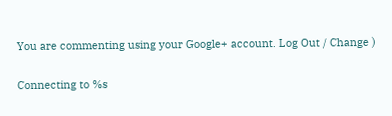You are commenting using your Google+ account. Log Out / Change )

Connecting to %s